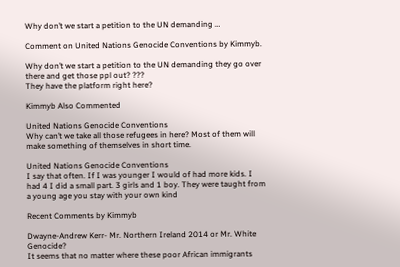Why don’t we start a petition to the UN demanding …

Comment on United Nations Genocide Conventions by Kimmyb.

Why don’t we start a petition to the UN demanding they go over there and get those ppl out? ???
They have the platform right here?

Kimmyb Also Commented

United Nations Genocide Conventions
Why can’t we take all those refugees in here? Most of them will make something of themselves in short time.

United Nations Genocide Conventions
I say that often. If I was younger I would of had more kids. I had 4 I did a small part. 3 girls and 1 boy. They were taught from a young age you stay with your own kind

Recent Comments by Kimmyb

Dwayne-Andrew Kerr- Mr. Northern Ireland 2014 or Mr. White Genocide?
It seems that no matter where these poor African immigrants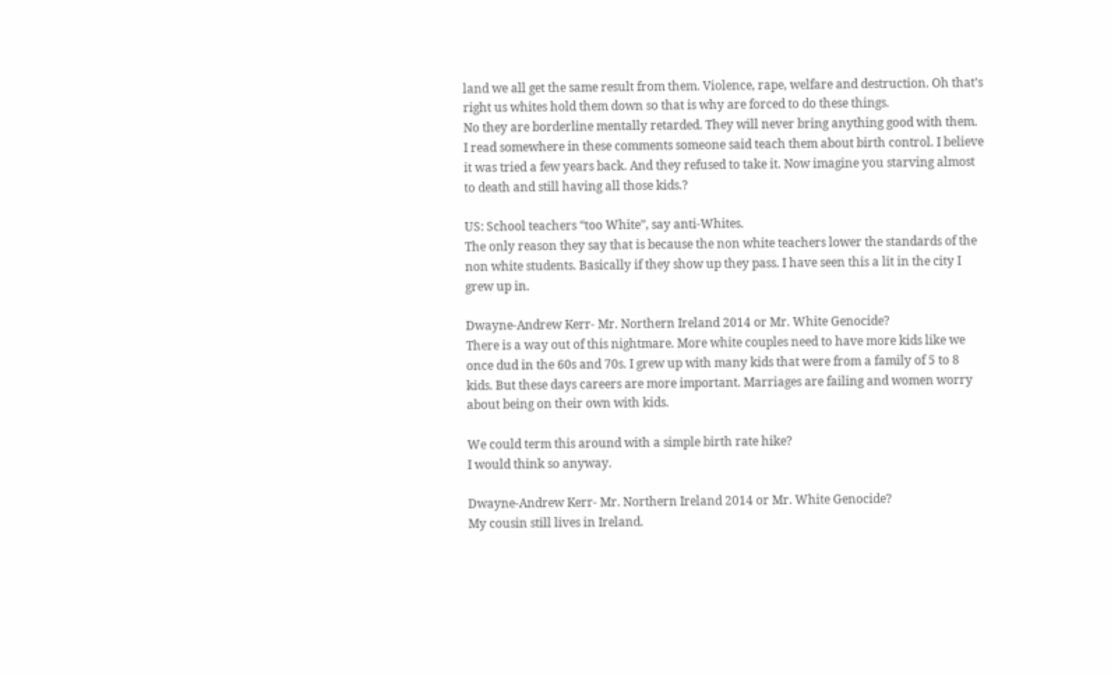land we all get the same result from them. Violence, rape, welfare and destruction. Oh that’s right us whites hold them down so that is why are forced to do these things.
No they are borderline mentally retarded. They will never bring anything good with them. I read somewhere in these comments someone said teach them about birth control. I believe it was tried a few years back. And they refused to take it. Now imagine you starving almost to death and still having all those kids.?

US: School teachers “too White”, say anti-Whites.
The only reason they say that is because the non white teachers lower the standards of the non white students. Basically if they show up they pass. I have seen this a lit in the city I grew up in.

Dwayne-Andrew Kerr- Mr. Northern Ireland 2014 or Mr. White Genocide?
There is a way out of this nightmare. More white couples need to have more kids like we once dud in the 60s and 70s. I grew up with many kids that were from a family of 5 to 8 kids. But these days careers are more important. Marriages are failing and women worry about being on their own with kids.

We could term this around with a simple birth rate hike?
I would think so anyway.

Dwayne-Andrew Kerr- Mr. Northern Ireland 2014 or Mr. White Genocide?
My cousin still lives in Ireland.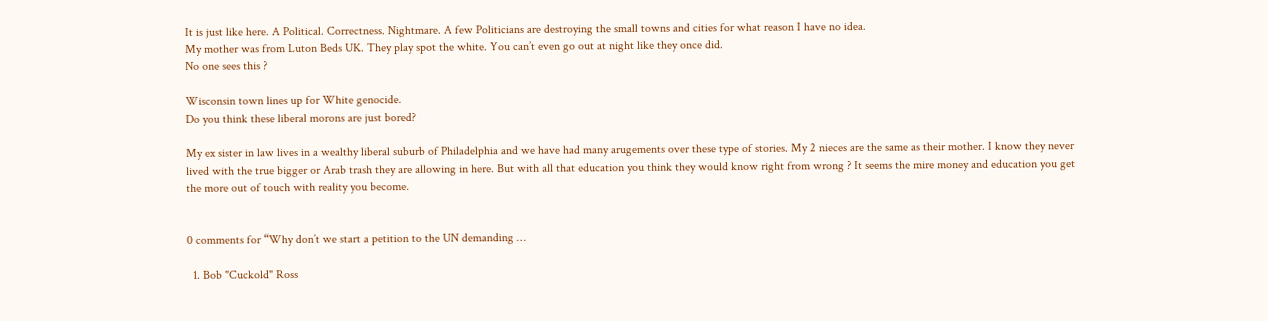It is just like here. A Political. Correctness. Nightmare. A few Politicians are destroying the small towns and cities for what reason I have no idea.
My mother was from Luton Beds UK. They play spot the white. You can’t even go out at night like they once did.
No one sees this ?

Wisconsin town lines up for White genocide.
Do you think these liberal morons are just bored?

My ex sister in law lives in a wealthy liberal suburb of Philadelphia and we have had many arugements over these type of stories. My 2 nieces are the same as their mother. I know they never lived with the true bigger or Arab trash they are allowing in here. But with all that education you think they would know right from wrong ? It seems the mire money and education you get the more out of touch with reality you become.


0 comments for “Why don’t we start a petition to the UN demanding …

  1. Bob "Cuckold" Ross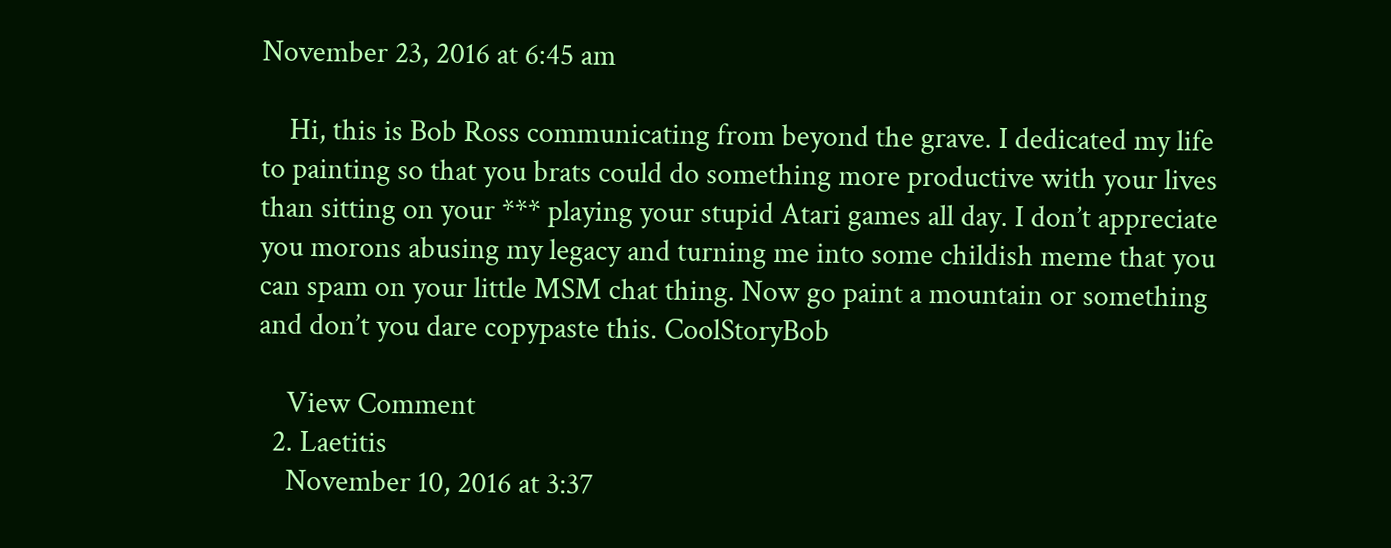November 23, 2016 at 6:45 am

    Hi, this is Bob Ross communicating from beyond the grave. I dedicated my life to painting so that you brats could do something more productive with your lives than sitting on your *** playing your stupid Atari games all day. I don’t appreciate you morons abusing my legacy and turning me into some childish meme that you can spam on your little MSM chat thing. Now go paint a mountain or something and don’t you dare copypaste this. CoolStoryBob

    View Comment
  2. Laetitis
    November 10, 2016 at 3:37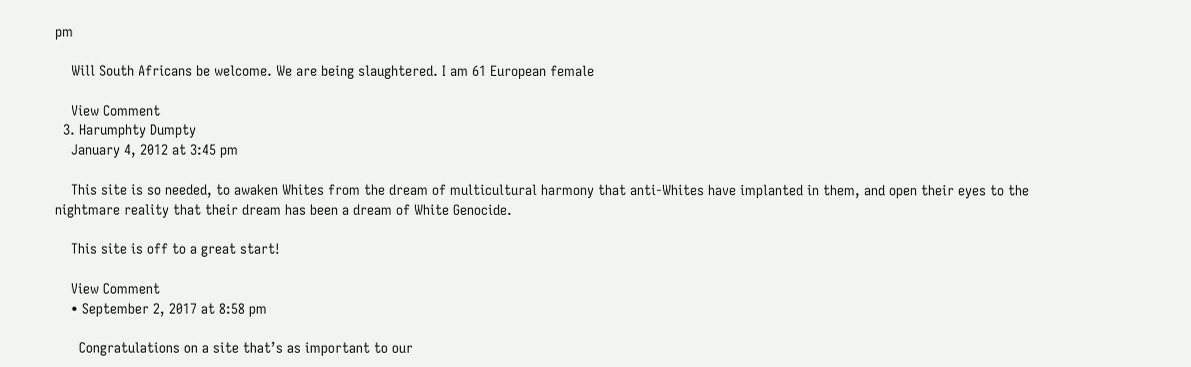pm

    Will South Africans be welcome. We are being slaughtered. I am 61 European female

    View Comment
  3. Harumphty Dumpty
    January 4, 2012 at 3:45 pm

    This site is so needed, to awaken Whites from the dream of multicultural harmony that anti-Whites have implanted in them, and open their eyes to the nightmare reality that their dream has been a dream of White Genocide.

    This site is off to a great start!

    View Comment
    • September 2, 2017 at 8:58 pm

      Congratulations on a site that’s as important to our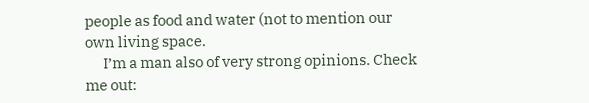people as food and water (not to mention our own living space.
      I’m a man also of very strong opinions. Check me out: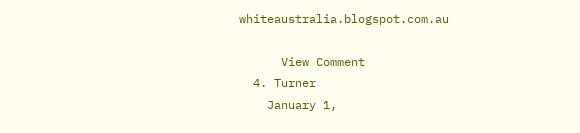whiteaustralia.blogspot.com.au

      View Comment
  4. Turner
    January 1,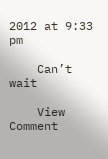2012 at 9:33 pm

    Can’t wait

    View Comment